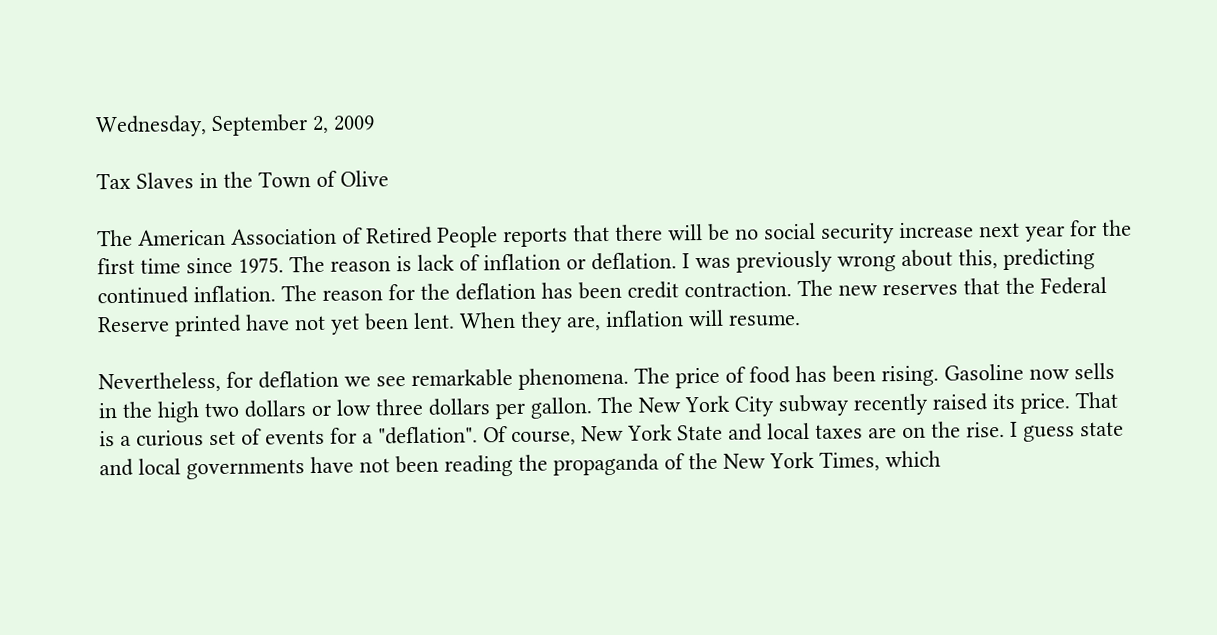Wednesday, September 2, 2009

Tax Slaves in the Town of Olive

The American Association of Retired People reports that there will be no social security increase next year for the first time since 1975. The reason is lack of inflation or deflation. I was previously wrong about this, predicting continued inflation. The reason for the deflation has been credit contraction. The new reserves that the Federal Reserve printed have not yet been lent. When they are, inflation will resume.

Nevertheless, for deflation we see remarkable phenomena. The price of food has been rising. Gasoline now sells in the high two dollars or low three dollars per gallon. The New York City subway recently raised its price. That is a curious set of events for a "deflation". Of course, New York State and local taxes are on the rise. I guess state and local governments have not been reading the propaganda of the New York Times, which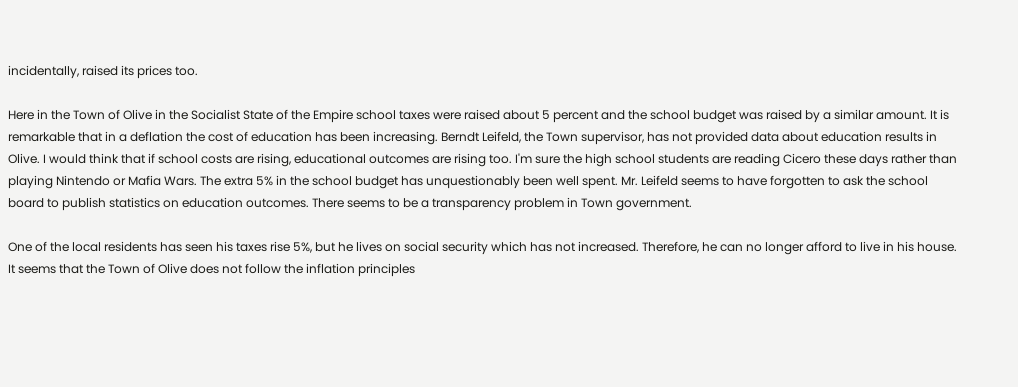incidentally, raised its prices too.

Here in the Town of Olive in the Socialist State of the Empire school taxes were raised about 5 percent and the school budget was raised by a similar amount. It is remarkable that in a deflation the cost of education has been increasing. Berndt Leifeld, the Town supervisor, has not provided data about education results in Olive. I would think that if school costs are rising, educational outcomes are rising too. I'm sure the high school students are reading Cicero these days rather than playing Nintendo or Mafia Wars. The extra 5% in the school budget has unquestionably been well spent. Mr. Leifeld seems to have forgotten to ask the school board to publish statistics on education outcomes. There seems to be a transparency problem in Town government.

One of the local residents has seen his taxes rise 5%, but he lives on social security which has not increased. Therefore, he can no longer afford to live in his house. It seems that the Town of Olive does not follow the inflation principles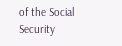of the Social Security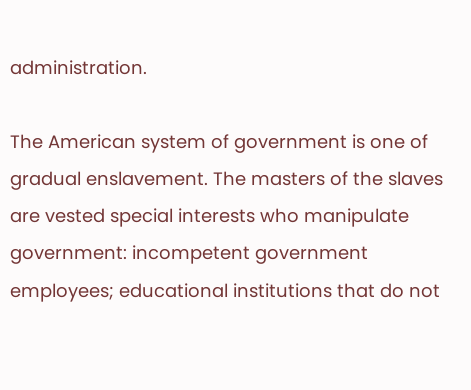administration.

The American system of government is one of gradual enslavement. The masters of the slaves are vested special interests who manipulate government: incompetent government employees; educational institutions that do not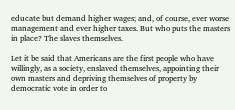educate but demand higher wages; and, of course, ever worse management and ever higher taxes. But who puts the masters in place? The slaves themselves.

Let it be said that Americans are the first people who have willingly, as a society, enslaved themselves, appointing their own masters and depriving themselves of property by democratic vote in order to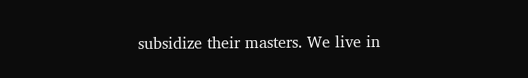subsidize their masters. We live in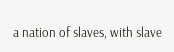a nation of slaves, with slave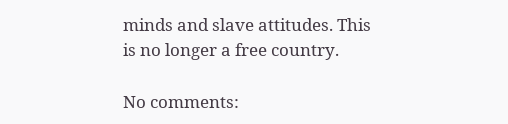minds and slave attitudes. This is no longer a free country.

No comments: